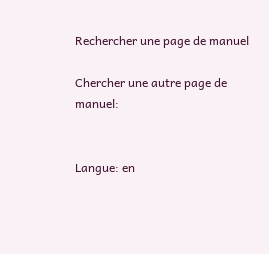Rechercher une page de manuel

Chercher une autre page de manuel:


Langue: en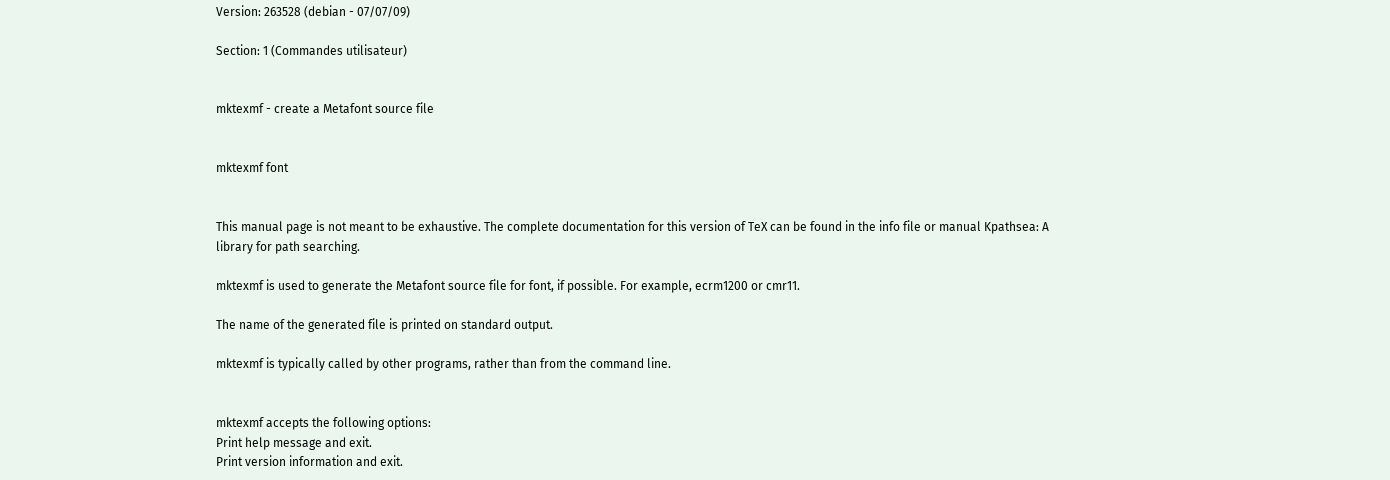Version: 263528 (debian - 07/07/09)

Section: 1 (Commandes utilisateur)


mktexmf - create a Metafont source file


mktexmf font


This manual page is not meant to be exhaustive. The complete documentation for this version of TeX can be found in the info file or manual Kpathsea: A library for path searching.

mktexmf is used to generate the Metafont source file for font, if possible. For example, ecrm1200 or cmr11.

The name of the generated file is printed on standard output.

mktexmf is typically called by other programs, rather than from the command line.


mktexmf accepts the following options:
Print help message and exit.
Print version information and exit.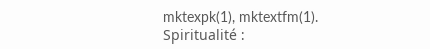mktexpk(1), mktextfm(1).
Spiritualité :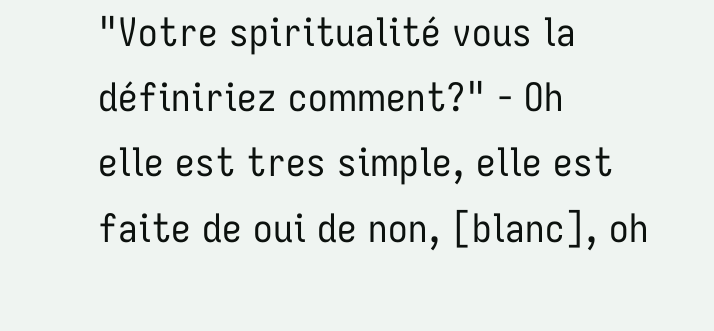"Votre spiritualité vous la définiriez comment?" - Oh
elle est tres simple, elle est faite de oui de non, [blanc], oh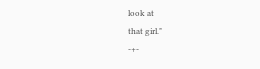look at
that girl."
-+-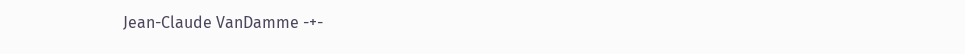Jean-Claude VanDamme -+-